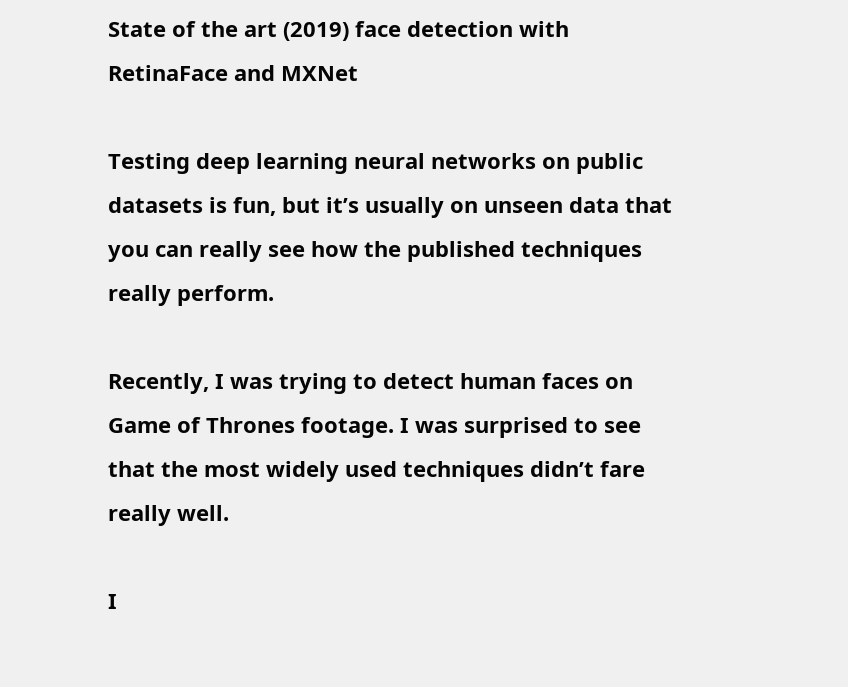State of the art (2019) face detection with RetinaFace and MXNet

Testing deep learning neural networks on public datasets is fun, but it’s usually on unseen data that you can really see how the published techniques really perform.

Recently, I was trying to detect human faces on Game of Thrones footage. I was surprised to see that the most widely used techniques didn’t fare really well.

I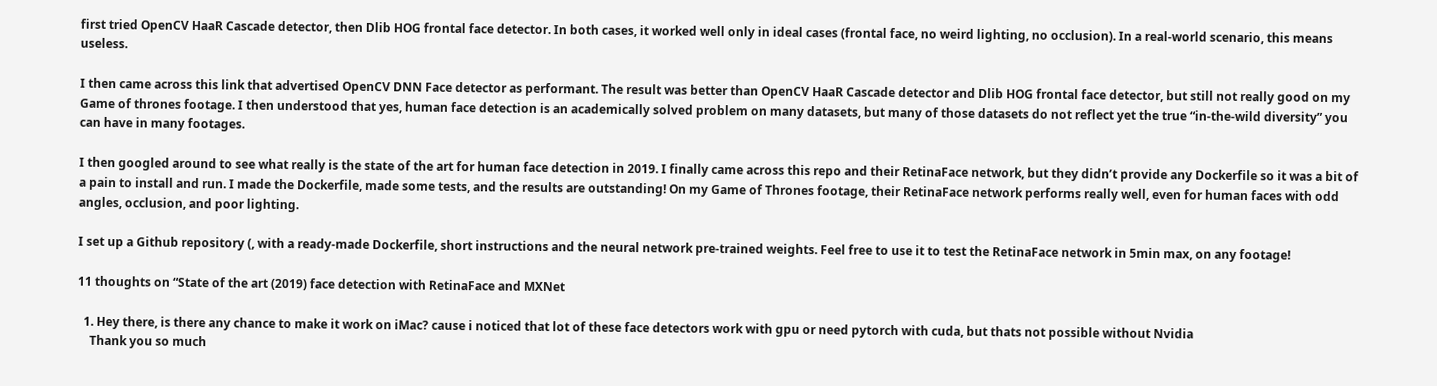first tried OpenCV HaaR Cascade detector, then Dlib HOG frontal face detector. In both cases, it worked well only in ideal cases (frontal face, no weird lighting, no occlusion). In a real-world scenario, this means useless.

I then came across this link that advertised OpenCV DNN Face detector as performant. The result was better than OpenCV HaaR Cascade detector and Dlib HOG frontal face detector, but still not really good on my Game of thrones footage. I then understood that yes, human face detection is an academically solved problem on many datasets, but many of those datasets do not reflect yet the true “in-the-wild diversity” you can have in many footages.

I then googled around to see what really is the state of the art for human face detection in 2019. I finally came across this repo and their RetinaFace network, but they didn’t provide any Dockerfile so it was a bit of a pain to install and run. I made the Dockerfile, made some tests, and the results are outstanding! On my Game of Thrones footage, their RetinaFace network performs really well, even for human faces with odd angles, occlusion, and poor lighting.

I set up a Github repository (, with a ready-made Dockerfile, short instructions and the neural network pre-trained weights. Feel free to use it to test the RetinaFace network in 5min max, on any footage!

11 thoughts on “State of the art (2019) face detection with RetinaFace and MXNet

  1. Hey there, is there any chance to make it work on iMac? cause i noticed that lot of these face detectors work with gpu or need pytorch with cuda, but thats not possible without Nvidia
    Thank you so much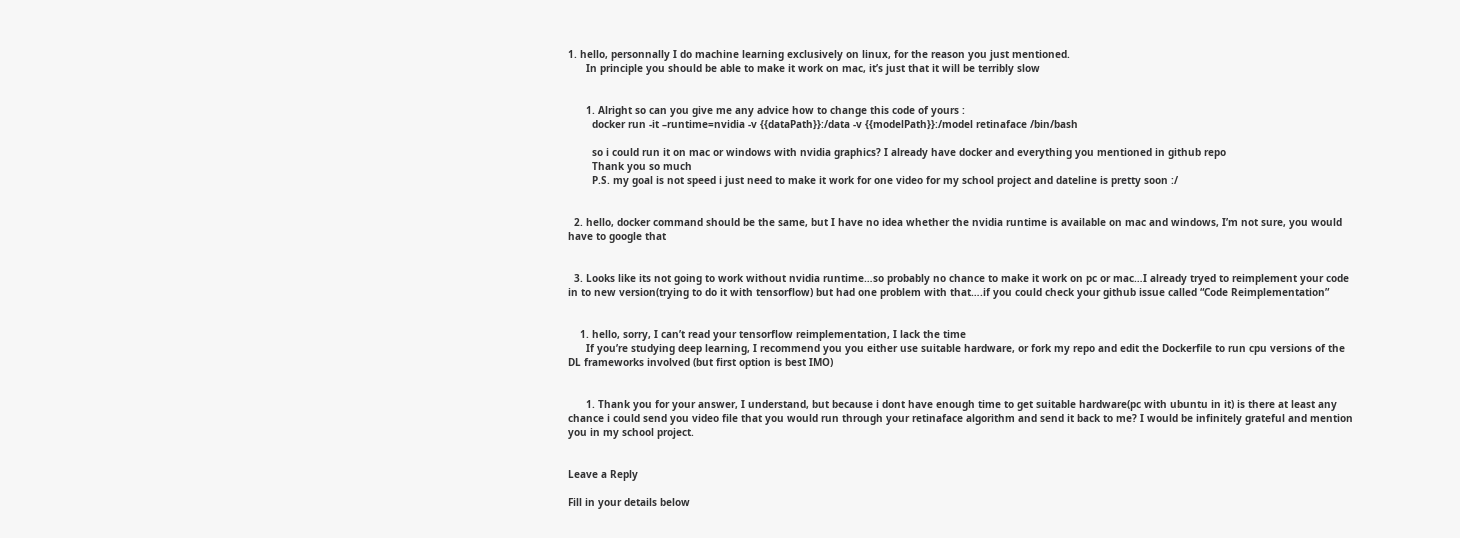1. hello, personnally I do machine learning exclusively on linux, for the reason you just mentioned.
      In principle you should be able to make it work on mac, it’s just that it will be terribly slow


      1. Alright so can you give me any advice how to change this code of yours :
        docker run -it –runtime=nvidia -v {{dataPath}}:/data -v {{modelPath}}:/model retinaface /bin/bash

        so i could run it on mac or windows with nvidia graphics? I already have docker and everything you mentioned in github repo
        Thank you so much
        P.S. my goal is not speed i just need to make it work for one video for my school project and dateline is pretty soon :/


  2. hello, docker command should be the same, but I have no idea whether the nvidia runtime is available on mac and windows, I’m not sure, you would have to google that


  3. Looks like its not going to work without nvidia runtime…so probably no chance to make it work on pc or mac…I already tryed to reimplement your code in to new version(trying to do it with tensorflow) but had one problem with that….if you could check your github issue called “Code Reimplementation”


    1. hello, sorry, I can’t read your tensorflow reimplementation, I lack the time
      If you’re studying deep learning, I recommend you you either use suitable hardware, or fork my repo and edit the Dockerfile to run cpu versions of the DL frameworks involved (but first option is best IMO)


      1. Thank you for your answer, I understand, but because i dont have enough time to get suitable hardware(pc with ubuntu in it) is there at least any chance i could send you video file that you would run through your retinaface algorithm and send it back to me? I would be infinitely grateful and mention you in my school project.


Leave a Reply

Fill in your details below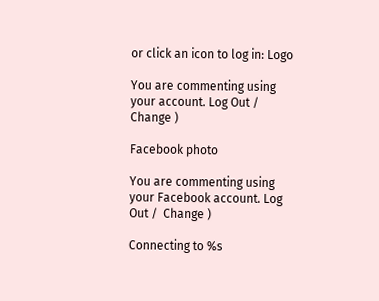or click an icon to log in: Logo

You are commenting using your account. Log Out /  Change )

Facebook photo

You are commenting using your Facebook account. Log Out /  Change )

Connecting to %s